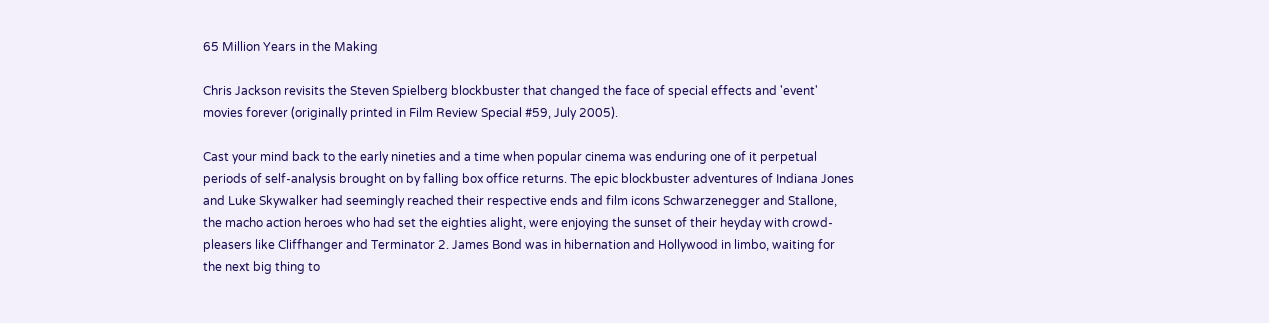65 Million Years in the Making

Chris Jackson revisits the Steven Spielberg blockbuster that changed the face of special effects and 'event' movies forever (originally printed in Film Review Special #59, July 2005).

Cast your mind back to the early nineties and a time when popular cinema was enduring one of it perpetual periods of self-analysis brought on by falling box office returns. The epic blockbuster adventures of Indiana Jones and Luke Skywalker had seemingly reached their respective ends and film icons Schwarzenegger and Stallone, the macho action heroes who had set the eighties alight, were enjoying the sunset of their heyday with crowd-pleasers like Cliffhanger and Terminator 2. James Bond was in hibernation and Hollywood in limbo, waiting for the next big thing to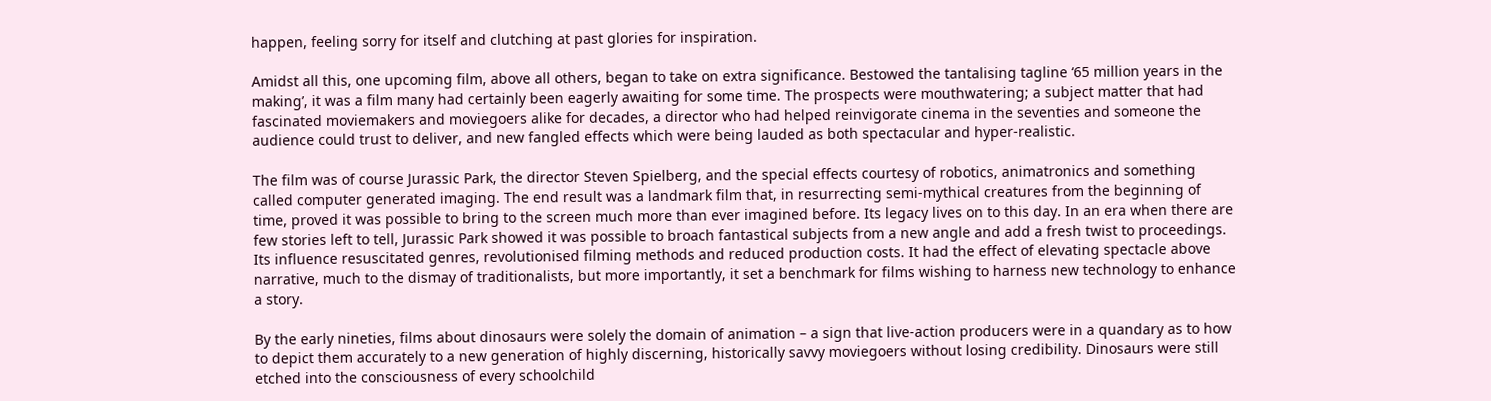happen, feeling sorry for itself and clutching at past glories for inspiration.

Amidst all this, one upcoming film, above all others, began to take on extra significance. Bestowed the tantalising tagline ‘65 million years in the making’, it was a film many had certainly been eagerly awaiting for some time. The prospects were mouthwatering; a subject matter that had fascinated moviemakers and moviegoers alike for decades, a director who had helped reinvigorate cinema in the seventies and someone the audience could trust to deliver, and new fangled effects which were being lauded as both spectacular and hyper-realistic.

The film was of course Jurassic Park, the director Steven Spielberg, and the special effects courtesy of robotics, animatronics and something called computer generated imaging. The end result was a landmark film that, in resurrecting semi-mythical creatures from the beginning of time, proved it was possible to bring to the screen much more than ever imagined before. Its legacy lives on to this day. In an era when there are few stories left to tell, Jurassic Park showed it was possible to broach fantastical subjects from a new angle and add a fresh twist to proceedings. Its influence resuscitated genres, revolutionised filming methods and reduced production costs. It had the effect of elevating spectacle above narrative, much to the dismay of traditionalists, but more importantly, it set a benchmark for films wishing to harness new technology to enhance a story.

By the early nineties, films about dinosaurs were solely the domain of animation – a sign that live-action producers were in a quandary as to how to depict them accurately to a new generation of highly discerning, historically savvy moviegoers without losing credibility. Dinosaurs were still etched into the consciousness of every schoolchild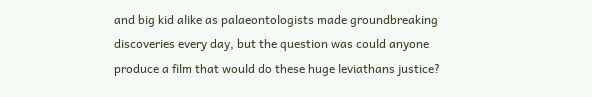and big kid alike as palaeontologists made groundbreaking discoveries every day, but the question was could anyone produce a film that would do these huge leviathans justice?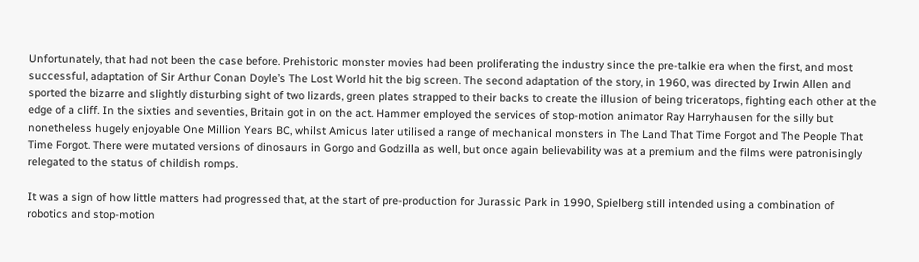Unfortunately, that had not been the case before. Prehistoric monster movies had been proliferating the industry since the pre-talkie era when the first, and most successful, adaptation of Sir Arthur Conan Doyle’s The Lost World hit the big screen. The second adaptation of the story, in 1960, was directed by Irwin Allen and sported the bizarre and slightly disturbing sight of two lizards, green plates strapped to their backs to create the illusion of being triceratops, fighting each other at the edge of a cliff. In the sixties and seventies, Britain got in on the act. Hammer employed the services of stop-motion animator Ray Harryhausen for the silly but nonetheless hugely enjoyable One Million Years BC, whilst Amicus later utilised a range of mechanical monsters in The Land That Time Forgot and The People That Time Forgot. There were mutated versions of dinosaurs in Gorgo and Godzilla as well, but once again believability was at a premium and the films were patronisingly relegated to the status of childish romps.

It was a sign of how little matters had progressed that, at the start of pre-production for Jurassic Park in 1990, Spielberg still intended using a combination of robotics and stop-motion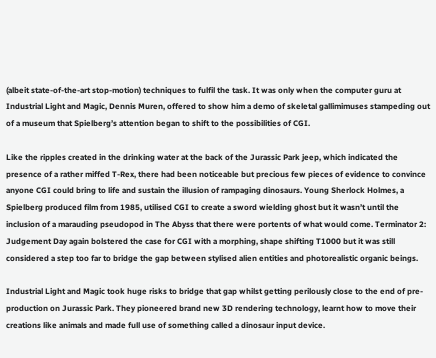(albeit state-of-the-art stop-motion) techniques to fulfil the task. It was only when the computer guru at Industrial Light and Magic, Dennis Muren, offered to show him a demo of skeletal gallimimuses stampeding out of a museum that Spielberg’s attention began to shift to the possibilities of CGI.

Like the ripples created in the drinking water at the back of the Jurassic Park jeep, which indicated the presence of a rather miffed T-Rex, there had been noticeable but precious few pieces of evidence to convince anyone CGI could bring to life and sustain the illusion of rampaging dinosaurs. Young Sherlock Holmes, a Spielberg produced film from 1985, utilised CGI to create a sword wielding ghost but it wasn’t until the inclusion of a marauding pseudopod in The Abyss that there were portents of what would come. Terminator 2: Judgement Day again bolstered the case for CGI with a morphing, shape shifting T1000 but it was still considered a step too far to bridge the gap between stylised alien entities and photorealistic organic beings.

Industrial Light and Magic took huge risks to bridge that gap whilst getting perilously close to the end of pre-production on Jurassic Park. They pioneered brand new 3D rendering technology, learnt how to move their creations like animals and made full use of something called a dinosaur input device.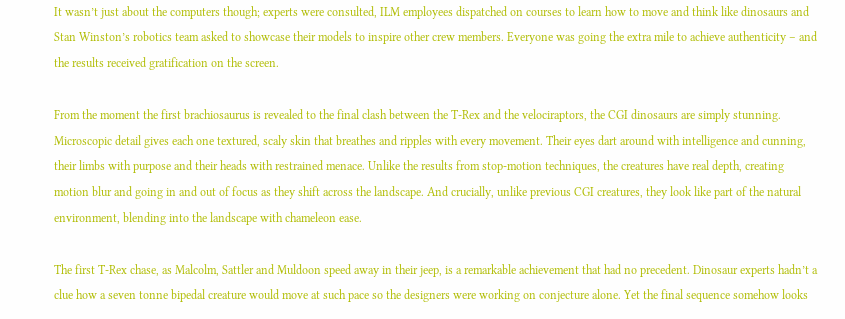It wasn’t just about the computers though; experts were consulted, ILM employees dispatched on courses to learn how to move and think like dinosaurs and Stan Winston’s robotics team asked to showcase their models to inspire other crew members. Everyone was going the extra mile to achieve authenticity – and the results received gratification on the screen.

From the moment the first brachiosaurus is revealed to the final clash between the T-Rex and the velociraptors, the CGI dinosaurs are simply stunning. Microscopic detail gives each one textured, scaly skin that breathes and ripples with every movement. Their eyes dart around with intelligence and cunning, their limbs with purpose and their heads with restrained menace. Unlike the results from stop-motion techniques, the creatures have real depth, creating motion blur and going in and out of focus as they shift across the landscape. And crucially, unlike previous CGI creatures, they look like part of the natural environment, blending into the landscape with chameleon ease.

The first T-Rex chase, as Malcolm, Sattler and Muldoon speed away in their jeep, is a remarkable achievement that had no precedent. Dinosaur experts hadn’t a clue how a seven tonne bipedal creature would move at such pace so the designers were working on conjecture alone. Yet the final sequence somehow looks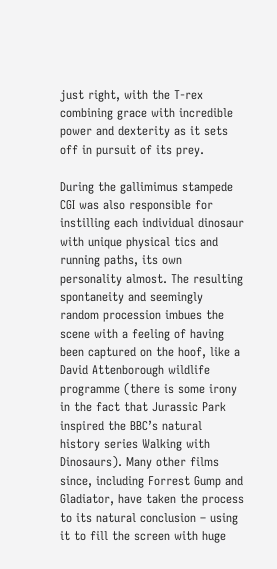just right, with the T-rex combining grace with incredible power and dexterity as it sets off in pursuit of its prey.

During the gallimimus stampede CGI was also responsible for instilling each individual dinosaur with unique physical tics and running paths, its own personality almost. The resulting spontaneity and seemingly random procession imbues the scene with a feeling of having been captured on the hoof, like a David Attenborough wildlife programme (there is some irony in the fact that Jurassic Park inspired the BBC’s natural history series Walking with Dinosaurs). Many other films since, including Forrest Gump and Gladiator, have taken the process to its natural conclusion – using it to fill the screen with huge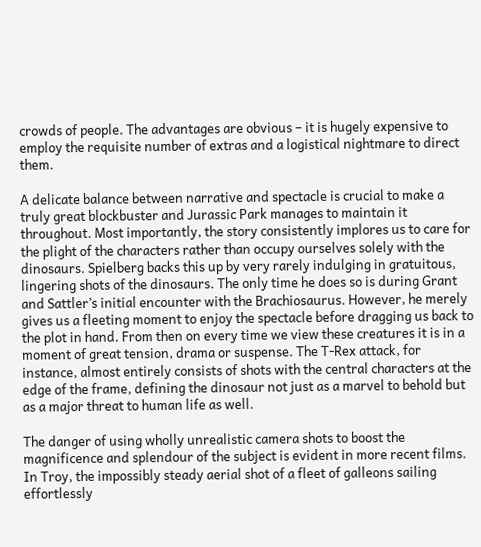crowds of people. The advantages are obvious – it is hugely expensive to employ the requisite number of extras and a logistical nightmare to direct them.

A delicate balance between narrative and spectacle is crucial to make a truly great blockbuster and Jurassic Park manages to maintain it throughout. Most importantly, the story consistently implores us to care for the plight of the characters rather than occupy ourselves solely with the dinosaurs. Spielberg backs this up by very rarely indulging in gratuitous, lingering shots of the dinosaurs. The only time he does so is during Grant and Sattler’s initial encounter with the Brachiosaurus. However, he merely gives us a fleeting moment to enjoy the spectacle before dragging us back to the plot in hand. From then on every time we view these creatures it is in a moment of great tension, drama or suspense. The T-Rex attack, for instance, almost entirely consists of shots with the central characters at the edge of the frame, defining the dinosaur not just as a marvel to behold but as a major threat to human life as well.

The danger of using wholly unrealistic camera shots to boost the magnificence and splendour of the subject is evident in more recent films. In Troy, the impossibly steady aerial shot of a fleet of galleons sailing effortlessly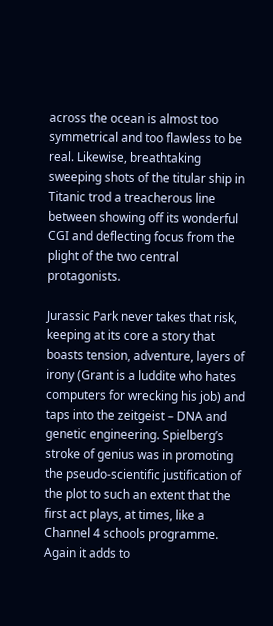across the ocean is almost too symmetrical and too flawless to be real. Likewise, breathtaking sweeping shots of the titular ship in Titanic trod a treacherous line between showing off its wonderful CGI and deflecting focus from the plight of the two central protagonists.

Jurassic Park never takes that risk, keeping at its core a story that boasts tension, adventure, layers of irony (Grant is a luddite who hates computers for wrecking his job) and taps into the zeitgeist – DNA and genetic engineering. Spielberg’s stroke of genius was in promoting the pseudo-scientific justification of the plot to such an extent that the first act plays, at times, like a Channel 4 schools programme. Again it adds to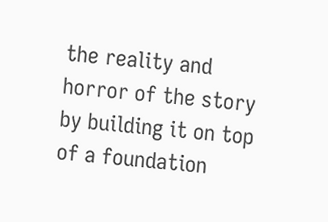the reality and horror of the story by building it on top of a foundation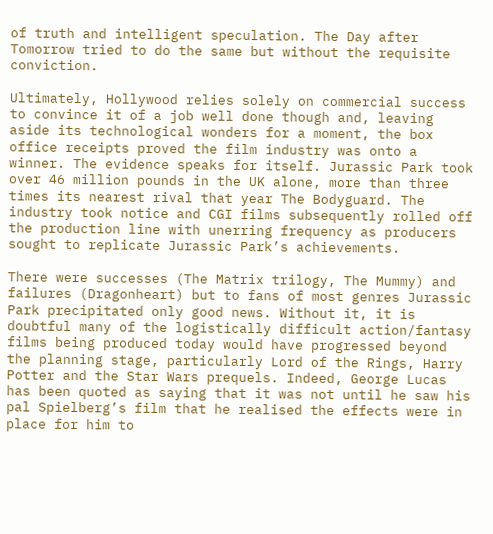of truth and intelligent speculation. The Day after Tomorrow tried to do the same but without the requisite conviction.

Ultimately, Hollywood relies solely on commercial success to convince it of a job well done though and, leaving aside its technological wonders for a moment, the box office receipts proved the film industry was onto a winner. The evidence speaks for itself. Jurassic Park took over 46 million pounds in the UK alone, more than three times its nearest rival that year The Bodyguard. The industry took notice and CGI films subsequently rolled off the production line with unerring frequency as producers sought to replicate Jurassic Park’s achievements.

There were successes (The Matrix trilogy, The Mummy) and failures (Dragonheart) but to fans of most genres Jurassic Park precipitated only good news. Without it, it is doubtful many of the logistically difficult action/fantasy films being produced today would have progressed beyond the planning stage, particularly Lord of the Rings, Harry Potter and the Star Wars prequels. Indeed, George Lucas has been quoted as saying that it was not until he saw his pal Spielberg’s film that he realised the effects were in place for him to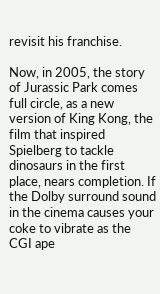revisit his franchise.

Now, in 2005, the story of Jurassic Park comes full circle, as a new version of King Kong, the film that inspired Spielberg to tackle dinosaurs in the first place, nears completion. If the Dolby surround sound in the cinema causes your coke to vibrate as the CGI ape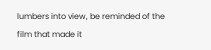lumbers into view, be reminded of the film that made it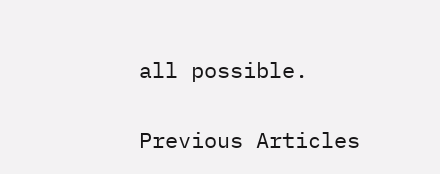all possible.

Previous Articles